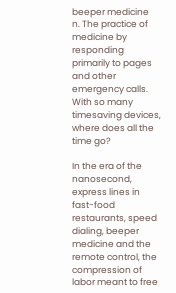beeper medicine
n. The practice of medicine by responding primarily to pages and other emergency calls.
With so many timesaving devices, where does all the time go?

In the era of the nanosecond, express lines in fast-food restaurants, speed dialing, beeper medicine and the remote control, the compression of labor meant to free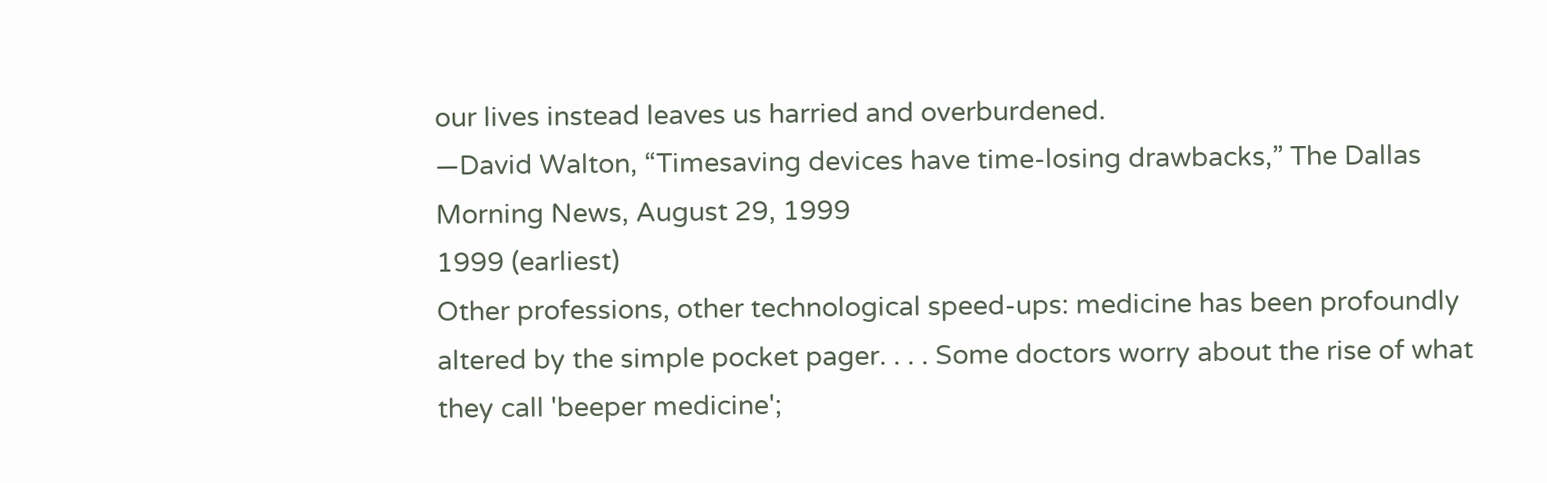our lives instead leaves us harried and overburdened.
—David Walton, “Timesaving devices have time-losing drawbacks,” The Dallas Morning News, August 29, 1999
1999 (earliest)
Other professions, other technological speed-ups: medicine has been profoundly altered by the simple pocket pager. . . . Some doctors worry about the rise of what they call 'beeper medicine';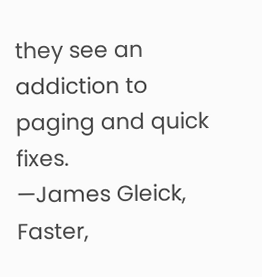they see an addiction to paging and quick fixes.
—James Gleick, Faster,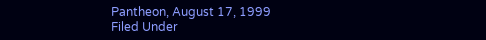Pantheon, August 17, 1999
Filed Under